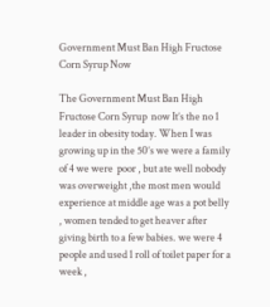Government Must Ban High Fructose Corn Syrup Now

The Government Must Ban High Fructose Corn Syrup  now It’s the no 1 leader in obesity today. When I was growing up in the 50’s we were a family of 4 we were  poor , but ate well nobody was overweight ,the most men would experience at middle age was a pot belly , women tended to get heaver after giving birth to a few babies. we were 4 people and used 1 roll of toilet paper for a week ,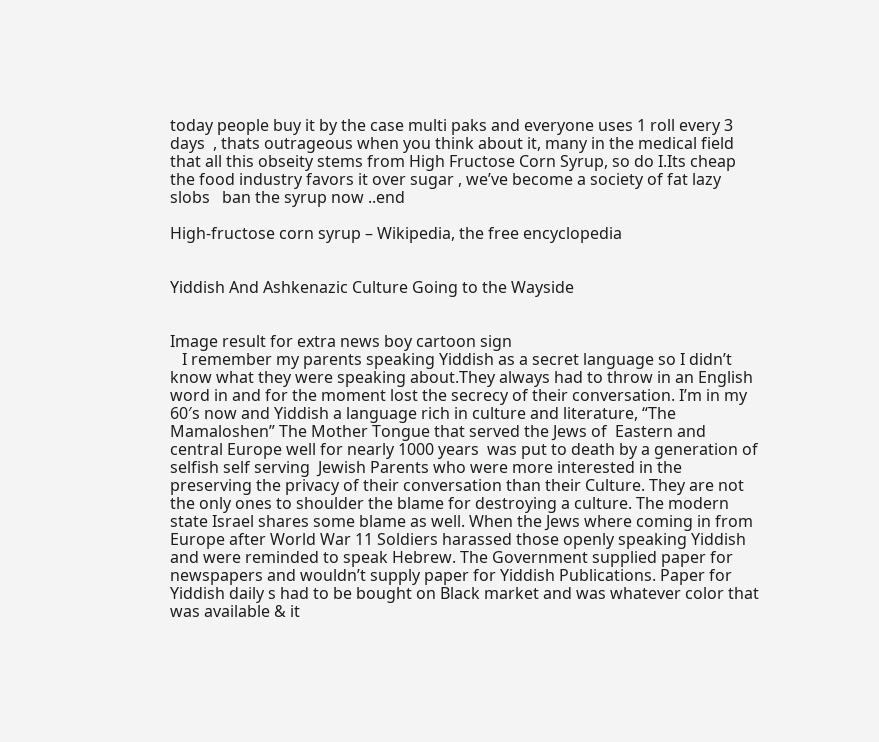today people buy it by the case multi paks and everyone uses 1 roll every 3 days  , thats outrageous when you think about it, many in the medical field  that all this obseity stems from High Fructose Corn Syrup, so do I.Its cheap the food industry favors it over sugar , we’ve become a society of fat lazy slobs   ban the syrup now ..end

High-fructose corn syrup – Wikipedia, the free encyclopedia


Yiddish And Ashkenazic Culture Going to the Wayside


Image result for extra news boy cartoon sign
   I remember my parents speaking Yiddish as a secret language so I didn’t know what they were speaking about.They always had to throw in an English word in and for the moment lost the secrecy of their conversation. I’m in my 60′s now and Yiddish a language rich in culture and literature, “The Mamaloshen” The Mother Tongue that served the Jews of  Eastern and central Europe well for nearly 1000 years  was put to death by a generation of selfish self serving  Jewish Parents who were more interested in the preserving the privacy of their conversation than their Culture. They are not the only ones to shoulder the blame for destroying a culture. The modern state Israel shares some blame as well. When the Jews where coming in from Europe after World War 11 Soldiers harassed those openly speaking Yiddish and were reminded to speak Hebrew. The Government supplied paper for newspapers and wouldn’t supply paper for Yiddish Publications. Paper for Yiddish daily s had to be bought on Black market and was whatever color that was available & it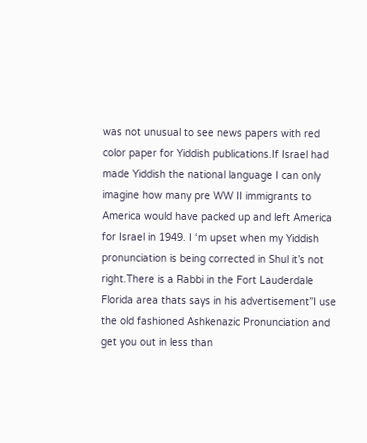was not unusual to see news papers with red color paper for Yiddish publications.If Israel had made Yiddish the national language I can only imagine how many pre WW II immigrants to America would have packed up and left America for Israel in 1949. I ‘m upset when my Yiddish  pronunciation is being corrected in Shul it’s not right.There is a Rabbi in the Fort Lauderdale Florida area thats says in his advertisement”I use the old fashioned Ashkenazic Pronunciation and get you out in less than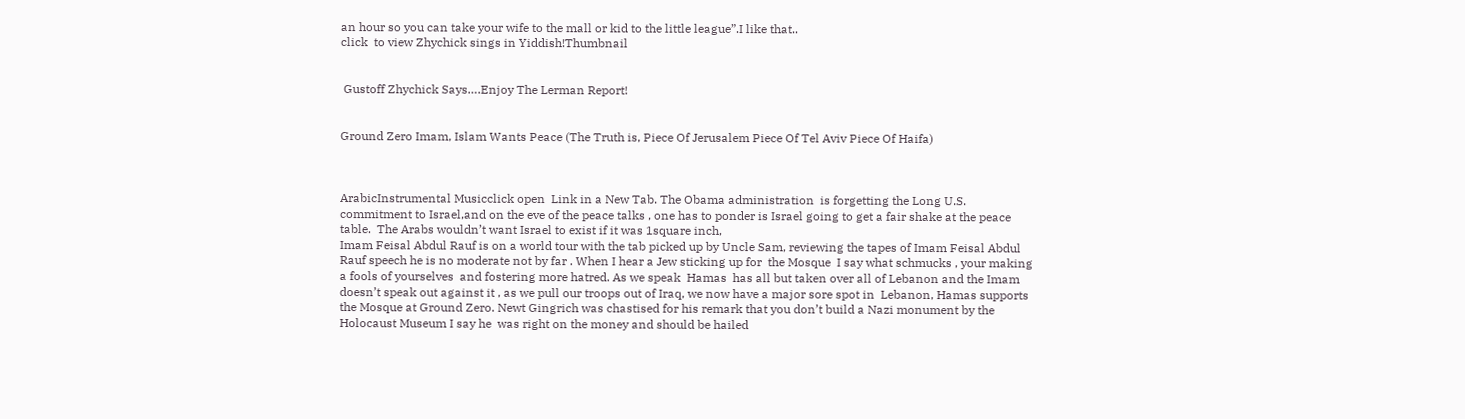an hour so you can take your wife to the mall or kid to the little league”.I like that..
click  to view Zhychick sings in Yiddish!Thumbnail


 Gustoff Zhychick Says….Enjoy The Lerman Report!


Ground Zero Imam, Islam Wants Peace (The Truth is, Piece Of Jerusalem Piece Of Tel Aviv Piece Of Haifa)



ArabicInstrumental Musicclick open  Link in a New Tab. The Obama administration  is forgetting the Long U.S. commitment to Israel,and on the eve of the peace talks , one has to ponder is Israel going to get a fair shake at the peace table.  The Arabs wouldn’t want Israel to exist if it was 1square inch,
Imam Feisal Abdul Rauf is on a world tour with the tab picked up by Uncle Sam, reviewing the tapes of Imam Feisal Abdul Rauf speech he is no moderate not by far . When I hear a Jew sticking up for  the Mosque  I say what schmucks , your making a fools of yourselves  and fostering more hatred. As we speak  Hamas  has all but taken over all of Lebanon and the Imam doesn’t speak out against it , as we pull our troops out of Iraq, we now have a major sore spot in  Lebanon, Hamas supports the Mosque at Ground Zero. Newt Gingrich was chastised for his remark that you don’t build a Nazi monument by the Holocaust Museum I say he  was right on the money and should be hailed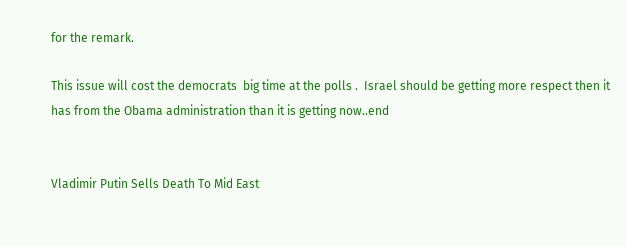for the remark.

This issue will cost the democrats  big time at the polls .  Israel should be getting more respect then it has from the Obama administration than it is getting now..end


Vladimir Putin Sells Death To Mid East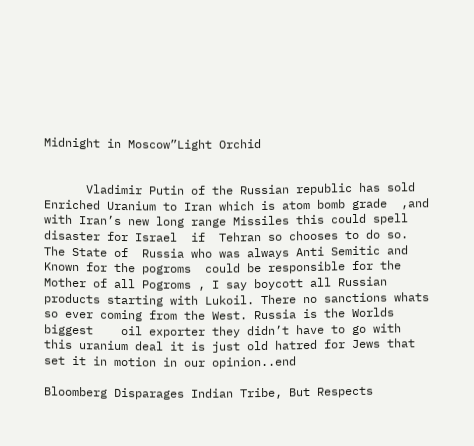Midnight in Moscow”Light Orchid


      Vladimir Putin of the Russian republic has sold Enriched Uranium to Iran which is atom bomb grade  ,and with Iran’s new long range Missiles this could spell disaster for Israel  if  Tehran so chooses to do so. The State of  Russia who was always Anti Semitic and Known for the pogroms  could be responsible for the Mother of all Pogroms , I say boycott all Russian products starting with Lukoil. There no sanctions whats so ever coming from the West. Russia is the Worlds biggest    oil exporter they didn’t have to go with this uranium deal it is just old hatred for Jews that set it in motion in our opinion..end

Bloomberg Disparages Indian Tribe, But Respects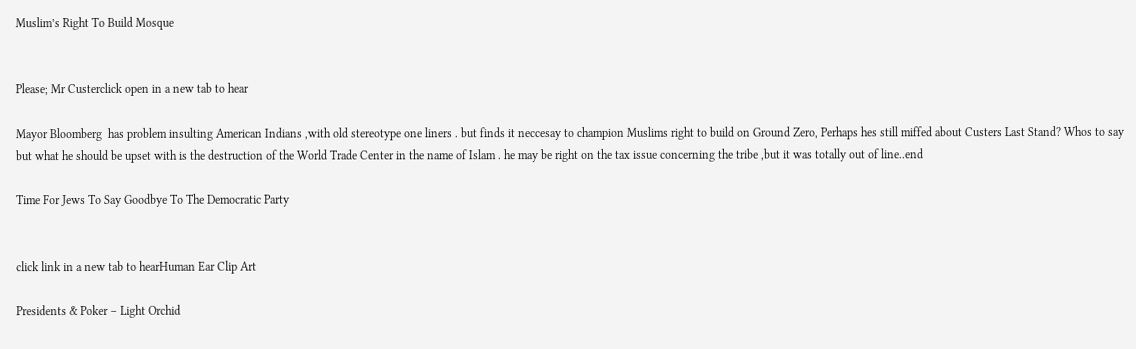Muslim’s Right To Build Mosque


Please; Mr Custerclick open in a new tab to hear

Mayor Bloomberg  has problem insulting American Indians ,with old stereotype one liners . but finds it neccesay to champion Muslims right to build on Ground Zero, Perhaps hes still miffed about Custers Last Stand? Whos to say but what he should be upset with is the destruction of the World Trade Center in the name of Islam . he may be right on the tax issue concerning the tribe ,but it was totally out of line..end

Time For Jews To Say Goodbye To The Democratic Party


click link in a new tab to hearHuman Ear Clip Art

Presidents & Poker – Light Orchid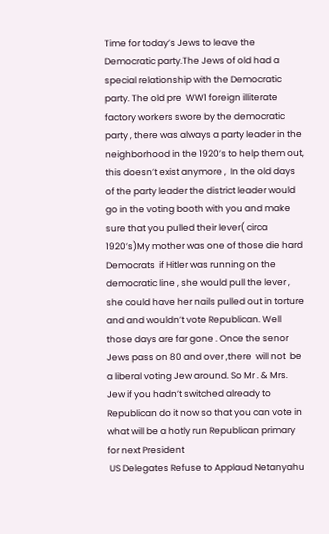Time for today’s Jews to leave the Democratic party.The Jews of old had a special relationship with the Democratic party. The old pre  WW1 foreign illiterate factory workers swore by the democratic party , there was always a party leader in the neighborhood in the 1920’s to help them out, this doesn’t exist anymore ,  In the old days of the party leader the district leader would go in the voting booth with you and make sure that you pulled their lever( circa 1920’s)My mother was one of those die hard Democrats  if Hitler was running on the democratic line , she would pull the lever , she could have her nails pulled out in torture and and wouldn’t vote Republican. Well those days are far gone . Once the senor Jews pass on 80 and over ,there  will not  be  a liberal voting Jew around. So Mr . & Mrs. Jew if you hadn’t switched already to Republican do it now so that you can vote in what will be a hotly run Republican primary for next President
 US Delegates Refuse to Applaud Netanyahu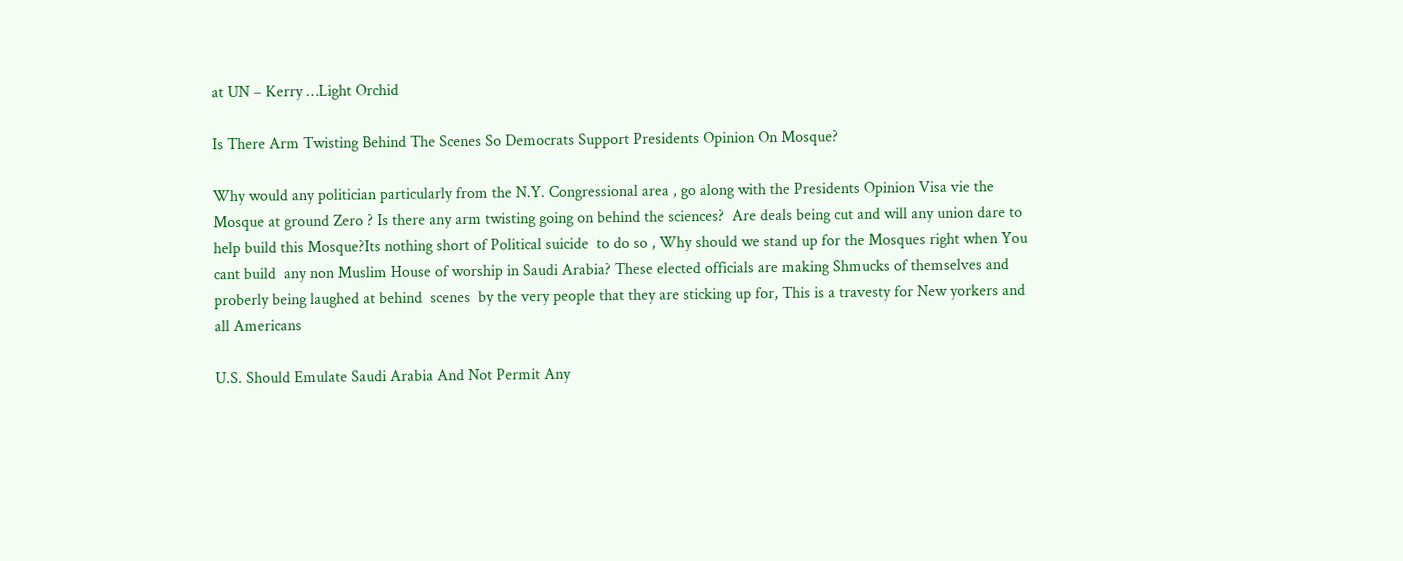at UN – Kerry …Light Orchid

Is There Arm Twisting Behind The Scenes So Democrats Support Presidents Opinion On Mosque?

Why would any politician particularly from the N.Y. Congressional area , go along with the Presidents Opinion Visa vie the Mosque at ground Zero ? Is there any arm twisting going on behind the sciences?  Are deals being cut and will any union dare to help build this Mosque?Its nothing short of Political suicide  to do so , Why should we stand up for the Mosques right when You  cant build  any non Muslim House of worship in Saudi Arabia? These elected officials are making Shmucks of themselves and proberly being laughed at behind  scenes  by the very people that they are sticking up for, This is a travesty for New yorkers and all Americans

U.S. Should Emulate Saudi Arabia And Not Permit Any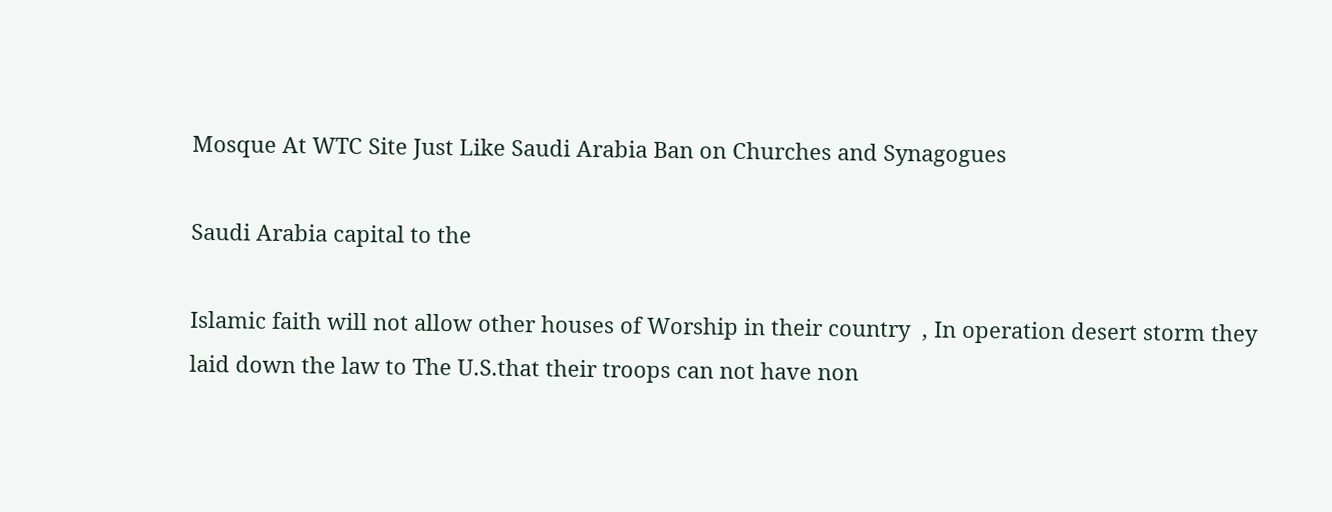Mosque At WTC Site Just Like Saudi Arabia Ban on Churches and Synagogues

Saudi Arabia capital to the

Islamic faith will not allow other houses of Worship in their country  , In operation desert storm they laid down the law to The U.S.that their troops can not have non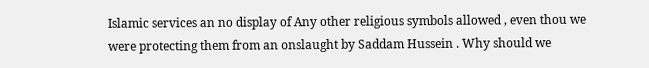Islamic services an no display of Any other religious symbols allowed , even thou we were protecting them from an onslaught by Saddam Hussein . Why should we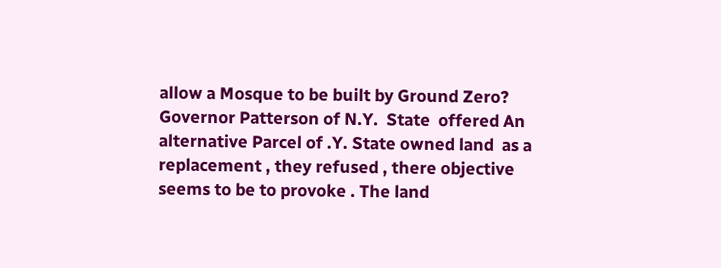allow a Mosque to be built by Ground Zero? Governor Patterson of N.Y.  State  offered An alternative Parcel of .Y. State owned land  as a replacement , they refused , there objective seems to be to provoke . The land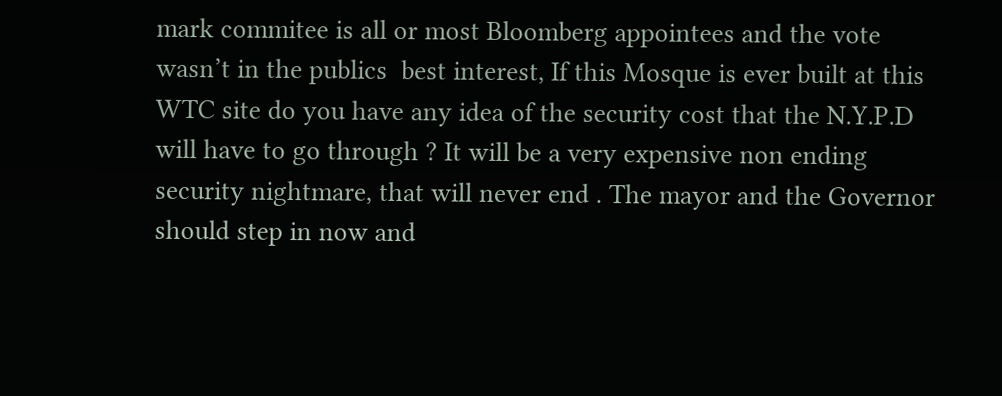mark commitee is all or most Bloomberg appointees and the vote wasn’t in the publics  best interest, If this Mosque is ever built at this WTC site do you have any idea of the security cost that the N.Y.P.D will have to go through ? It will be a very expensive non ending security nightmare, that will never end . The mayor and the Governor should step in now and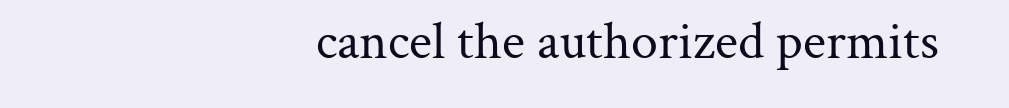cancel the authorized permits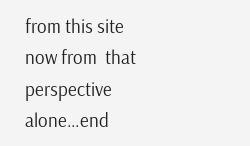from this site now from  that perspective alone…end